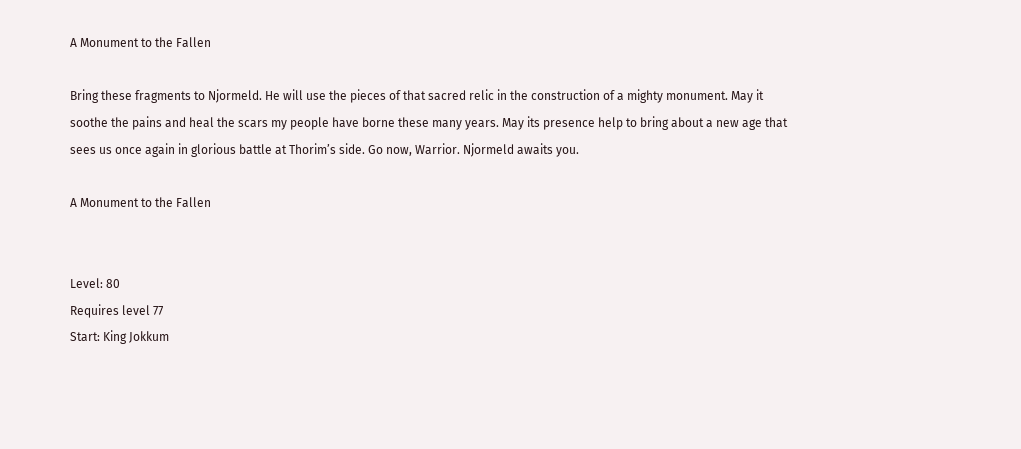A Monument to the Fallen

Bring these fragments to Njormeld. He will use the pieces of that sacred relic in the construction of a mighty monument. May it soothe the pains and heal the scars my people have borne these many years. May its presence help to bring about a new age that sees us once again in glorious battle at Thorim’s side. Go now, Warrior. Njormeld awaits you.

A Monument to the Fallen


Level: 80
Requires level 77
Start: King Jokkum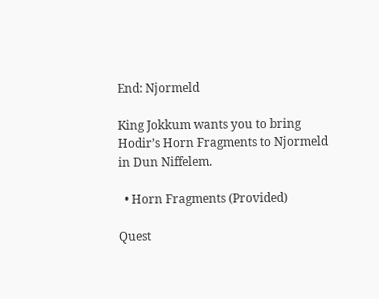End: Njormeld

King Jokkum wants you to bring Hodir’s Horn Fragments to Njormeld in Dun Niffelem.

  • Horn Fragments (Provided)

Quest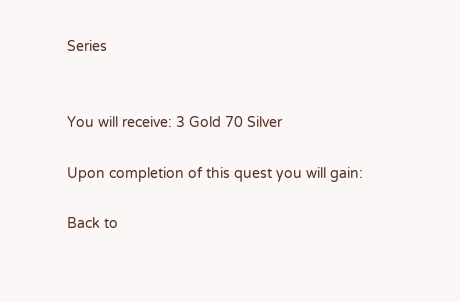Series


You will receive: 3 Gold 70 Silver

Upon completion of this quest you will gain:

Back to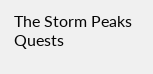The Storm Peaks Quests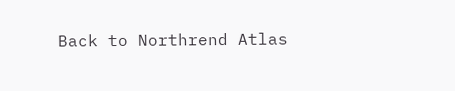Back to Northrend Atlas